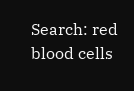Search: red blood cells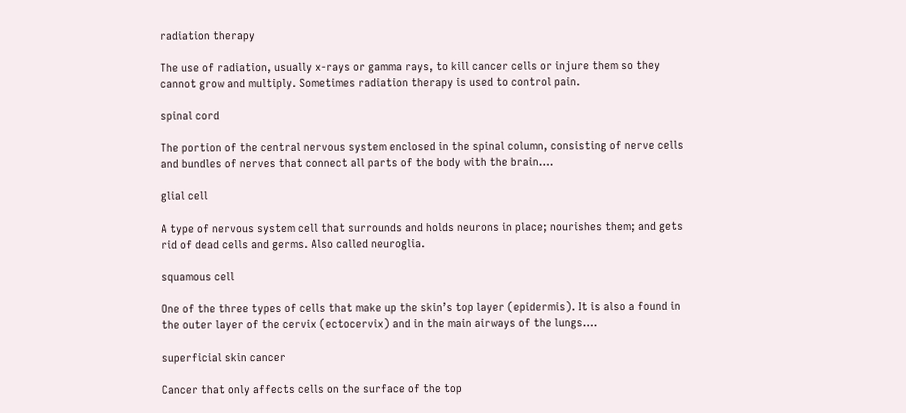radiation therapy

The use of radiation, usually x-rays or gamma rays, to kill cancer cells or injure them so they cannot grow and multiply. Sometimes radiation therapy is used to control pain.

spinal cord

The portion of the central nervous system enclosed in the spinal column, consisting of nerve cells and bundles of nerves that connect all parts of the body with the brain….

glial cell

A type of nervous system cell that surrounds and holds neurons in place; nourishes them; and gets rid of dead cells and germs. Also called neuroglia.

squamous cell

One of the three types of cells that make up the skin’s top layer (epidermis). It is also a found in the outer layer of the cervix (ectocervix) and in the main airways of the lungs….

superficial skin cancer

Cancer that only affects cells on the surface of the top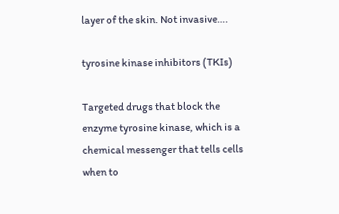layer of the skin. Not invasive….

tyrosine kinase inhibitors (TKIs)

Targeted drugs that block the enzyme tyrosine kinase, which is a chemical messenger that tells cells when to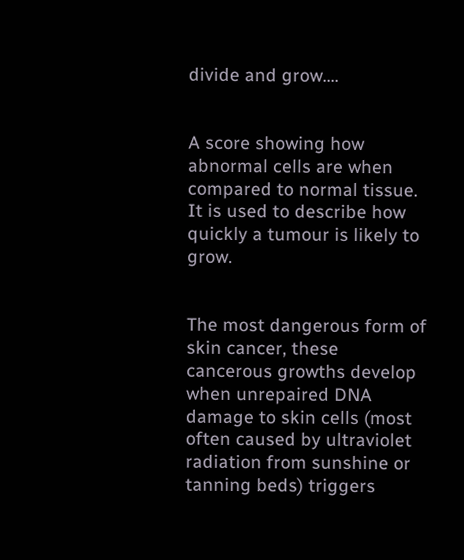divide and grow….


A score showing how abnormal cells are when compared to normal tissue. It is used to describe how quickly a tumour is likely to grow.


The most dangerous form of skin cancer, these cancerous growths develop when unrepaired DNA damage to skin cells (most often caused by ultraviolet radiation from sunshine or tanning beds) triggers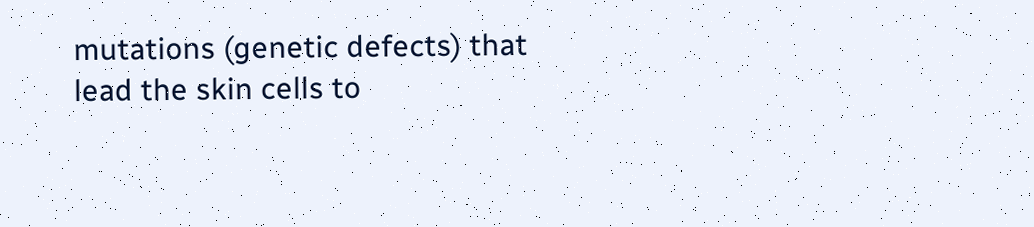mutations (genetic defects) that lead the skin cells to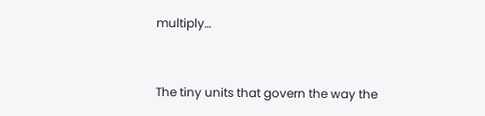multiply…


The tiny units that govern the way the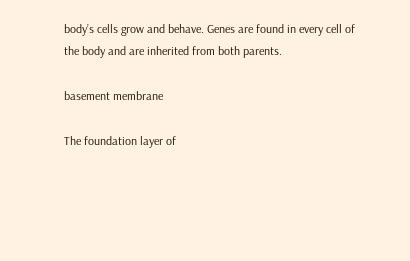body’s cells grow and behave. Genes are found in every cell of the body and are inherited from both parents.

basement membrane

The foundation layer of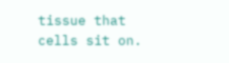tissue that cells sit on.